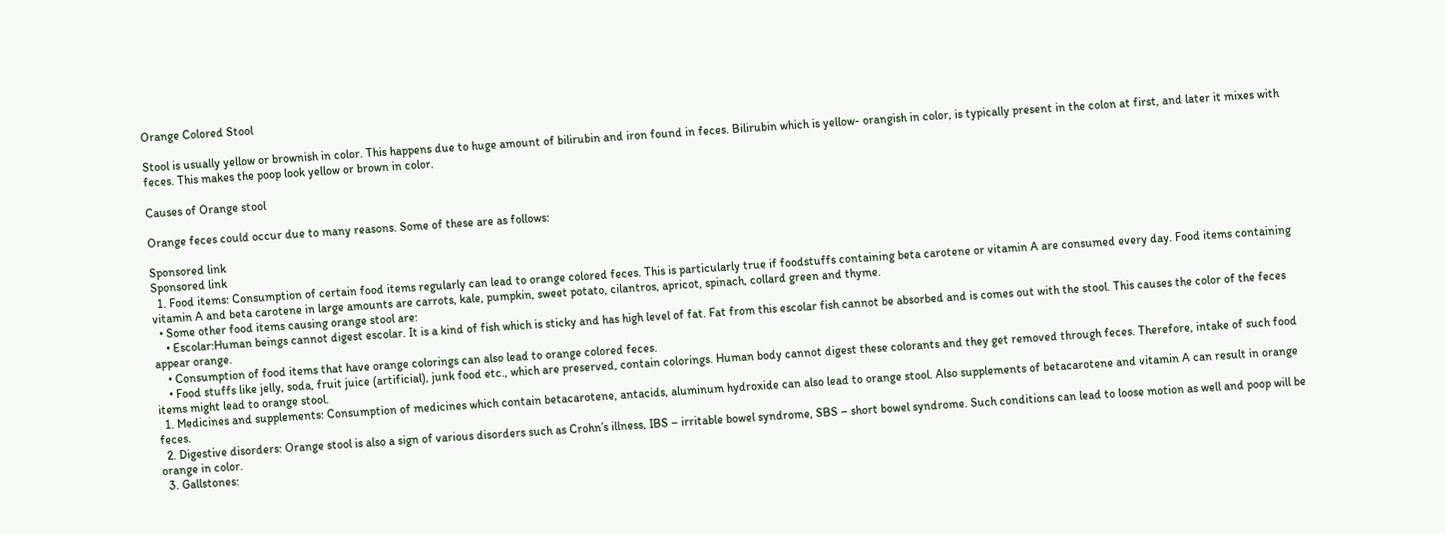Orange Colored Stool

Stool is usually yellow or brownish in color. This happens due to huge amount of bilirubin and iron found in feces. Bilirubin which is yellow- orangish in color, is typically present in the colon at first, and later it mixes with feces. This makes the poop look yellow or brown in color.

Causes of Orange stool

Orange feces could occur due to many reasons. Some of these are as follows:

Sponsored link
Sponsored link
  1. Food items: Consumption of certain food items regularly can lead to orange colored feces. This is particularly true if foodstuffs containing beta carotene or vitamin A are consumed every day. Food items containing vitamin A and beta carotene in large amounts are carrots, kale, pumpkin, sweet potato, cilantros, apricot, spinach, collard green and thyme.
  • Some other food items causing orange stool are:
    • Escolar:Human beings cannot digest escolar. It is a kind of fish which is sticky and has high level of fat. Fat from this escolar fish cannot be absorbed and is comes out with the stool. This causes the color of the feces appear orange.
    • Consumption of food items that have orange colorings can also lead to orange colored feces.
    • Food stuffs like jelly, soda, fruit juice (artificial), junk food etc., which are preserved, contain colorings. Human body cannot digest these colorants and they get removed through feces. Therefore, intake of such food items might lead to orange stool.
  1. Medicines and supplements: Consumption of medicines which contain betacarotene, antacids, aluminum hydroxide can also lead to orange stool. Also supplements of betacarotene and vitamin A can result in orange feces.
  2. Digestive disorders: Orange stool is also a sign of various disorders such as Crohn’s illness, IBS – irritable bowel syndrome, SBS – short bowel syndrome. Such conditions can lead to loose motion as well and poop will be orange in color.
  3. Gallstones: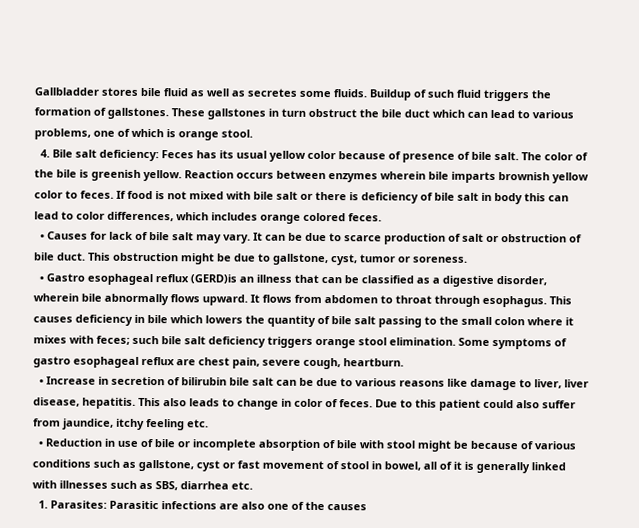Gallbladder stores bile fluid as well as secretes some fluids. Buildup of such fluid triggers the formation of gallstones. These gallstones in turn obstruct the bile duct which can lead to various problems, one of which is orange stool.
  4. Bile salt deficiency: Feces has its usual yellow color because of presence of bile salt. The color of the bile is greenish yellow. Reaction occurs between enzymes wherein bile imparts brownish yellow color to feces. If food is not mixed with bile salt or there is deficiency of bile salt in body this can lead to color differences, which includes orange colored feces.
  • Causes for lack of bile salt may vary. It can be due to scarce production of salt or obstruction of bile duct. This obstruction might be due to gallstone, cyst, tumor or soreness.
  • Gastro esophageal reflux (GERD)is an illness that can be classified as a digestive disorder, wherein bile abnormally flows upward. It flows from abdomen to throat through esophagus. This causes deficiency in bile which lowers the quantity of bile salt passing to the small colon where it mixes with feces; such bile salt deficiency triggers orange stool elimination. Some symptoms of gastro esophageal reflux are chest pain, severe cough, heartburn.
  • Increase in secretion of bilirubin bile salt can be due to various reasons like damage to liver, liver disease, hepatitis. This also leads to change in color of feces. Due to this patient could also suffer from jaundice, itchy feeling etc.
  • Reduction in use of bile or incomplete absorption of bile with stool might be because of various conditions such as gallstone, cyst or fast movement of stool in bowel, all of it is generally linked with illnesses such as SBS, diarrhea etc.
  1. Parasites: Parasitic infections are also one of the causes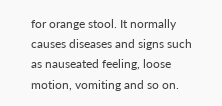for orange stool. It normally causes diseases and signs such as nauseated feeling, loose motion, vomiting and so on.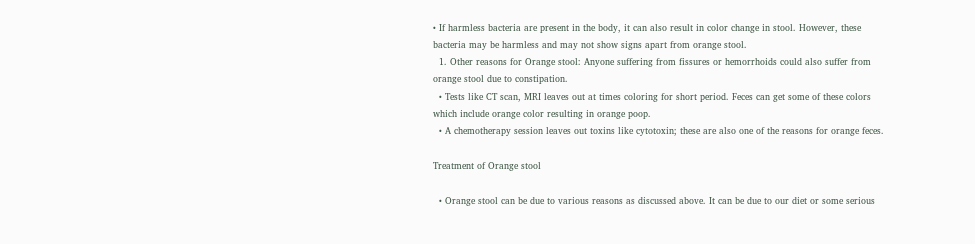• If harmless bacteria are present in the body, it can also result in color change in stool. However, these bacteria may be harmless and may not show signs apart from orange stool.
  1. Other reasons for Orange stool: Anyone suffering from fissures or hemorrhoids could also suffer from orange stool due to constipation.
  • Tests like CT scan, MRI leaves out at times coloring for short period. Feces can get some of these colors which include orange color resulting in orange poop.
  • A chemotherapy session leaves out toxins like cytotoxin; these are also one of the reasons for orange feces.

Treatment of Orange stool

  • Orange stool can be due to various reasons as discussed above. It can be due to our diet or some serious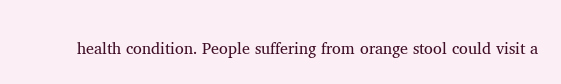health condition. People suffering from orange stool could visit a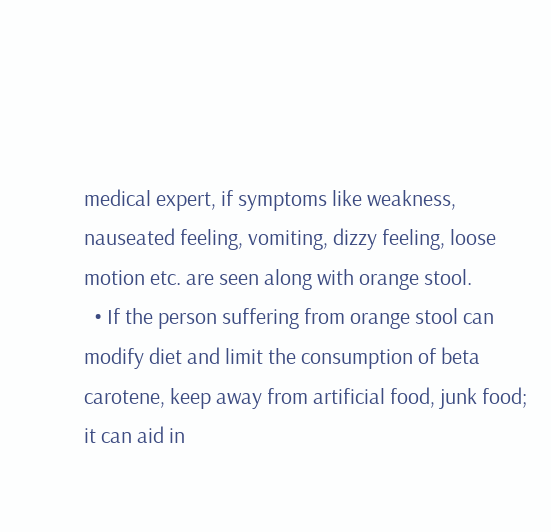medical expert, if symptoms like weakness, nauseated feeling, vomiting, dizzy feeling, loose motion etc. are seen along with orange stool.
  • If the person suffering from orange stool can modify diet and limit the consumption of beta carotene, keep away from artificial food, junk food; it can aid in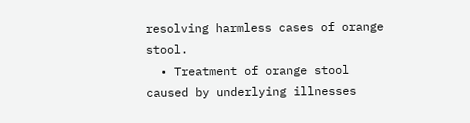resolving harmless cases of orange stool.
  • Treatment of orange stool caused by underlying illnesses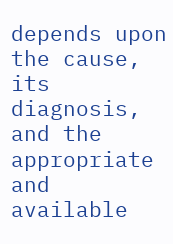depends upon the cause, its diagnosis, and the appropriate and available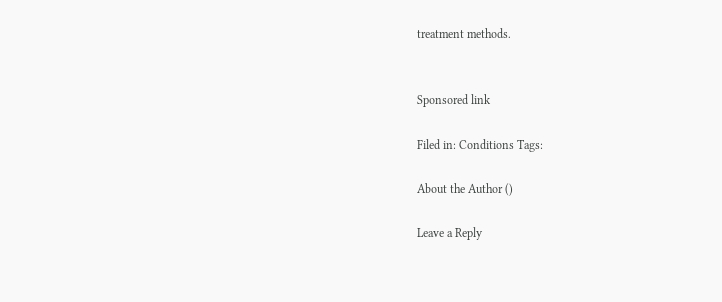treatment methods.


Sponsored link

Filed in: Conditions Tags:

About the Author ()

Leave a Reply